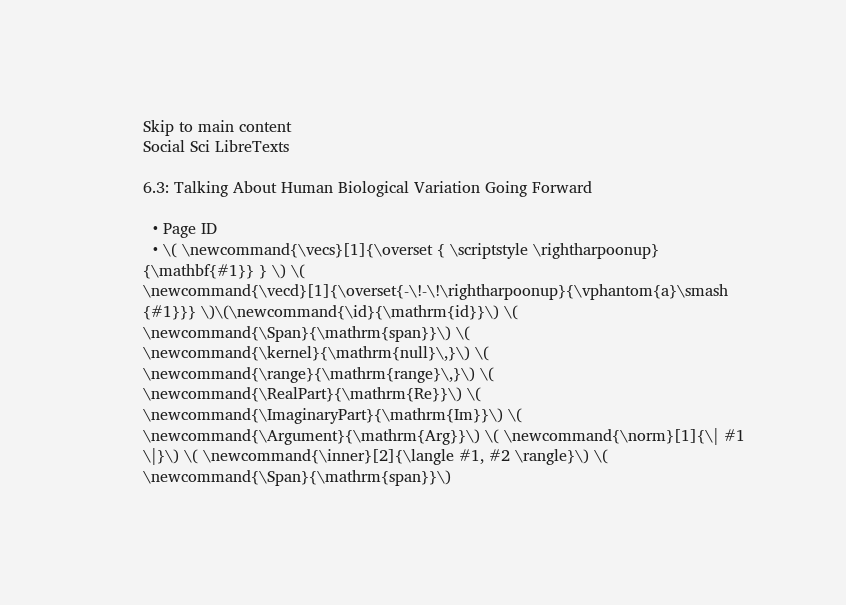Skip to main content
Social Sci LibreTexts

6.3: Talking About Human Biological Variation Going Forward

  • Page ID
  • \( \newcommand{\vecs}[1]{\overset { \scriptstyle \rightharpoonup} {\mathbf{#1}} } \) \( \newcommand{\vecd}[1]{\overset{-\!-\!\rightharpoonup}{\vphantom{a}\smash {#1}}} \)\(\newcommand{\id}{\mathrm{id}}\) \( \newcommand{\Span}{\mathrm{span}}\) \( \newcommand{\kernel}{\mathrm{null}\,}\) \( \newcommand{\range}{\mathrm{range}\,}\) \( \newcommand{\RealPart}{\mathrm{Re}}\) \( \newcommand{\ImaginaryPart}{\mathrm{Im}}\) \( \newcommand{\Argument}{\mathrm{Arg}}\) \( \newcommand{\norm}[1]{\| #1 \|}\) \( \newcommand{\inner}[2]{\langle #1, #2 \rangle}\) \( \newcommand{\Span}{\mathrm{span}}\)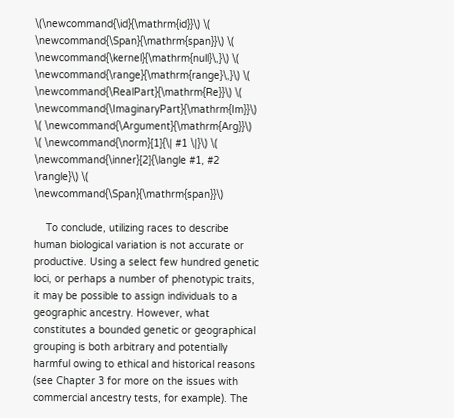\(\newcommand{\id}{\mathrm{id}}\) \( \newcommand{\Span}{\mathrm{span}}\) \( \newcommand{\kernel}{\mathrm{null}\,}\) \( \newcommand{\range}{\mathrm{range}\,}\) \( \newcommand{\RealPart}{\mathrm{Re}}\) \( \newcommand{\ImaginaryPart}{\mathrm{Im}}\) \( \newcommand{\Argument}{\mathrm{Arg}}\) \( \newcommand{\norm}[1]{\| #1 \|}\) \( \newcommand{\inner}[2]{\langle #1, #2 \rangle}\) \( \newcommand{\Span}{\mathrm{span}}\)

    To conclude, utilizing races to describe human biological variation is not accurate or productive. Using a select few hundred genetic loci, or perhaps a number of phenotypic traits, it may be possible to assign individuals to a geographic ancestry. However, what constitutes a bounded genetic or geographical grouping is both arbitrary and potentially harmful owing to ethical and historical reasons (see Chapter 3 for more on the issues with commercial ancestry tests, for example). The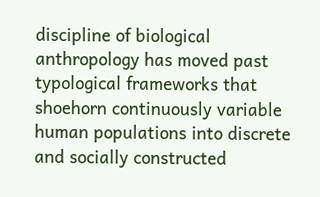discipline of biological anthropology has moved past typological frameworks that shoehorn continuously variable human populations into discrete and socially constructed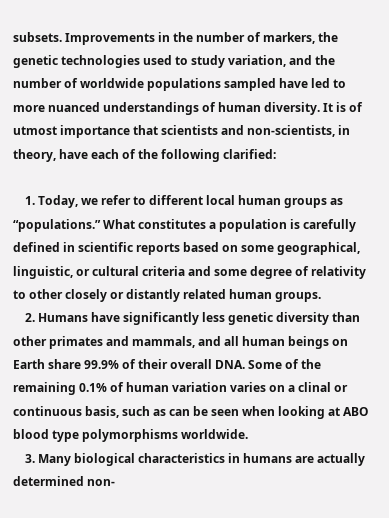subsets. Improvements in the number of markers, the genetic technologies used to study variation, and the number of worldwide populations sampled have led to more nuanced understandings of human diversity. It is of utmost importance that scientists and non-scientists, in theory, have each of the following clarified:

    1. Today, we refer to different local human groups as “populations.” What constitutes a population is carefully defined in scientific reports based on some geographical, linguistic, or cultural criteria and some degree of relativity to other closely or distantly related human groups.
    2. Humans have significantly less genetic diversity than other primates and mammals, and all human beings on Earth share 99.9% of their overall DNA. Some of the remaining 0.1% of human variation varies on a clinal or continuous basis, such as can be seen when looking at ABO blood type polymorphisms worldwide.
    3. Many biological characteristics in humans are actually determined non-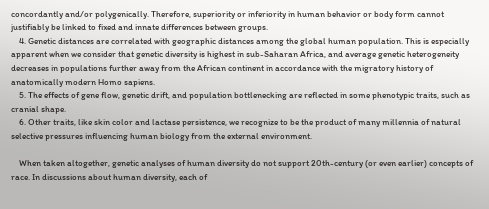concordantly and/or polygenically. Therefore, superiority or inferiority in human behavior or body form cannot justifiably be linked to fixed and innate differences between groups.
    4. Genetic distances are correlated with geographic distances among the global human population. This is especially apparent when we consider that genetic diversity is highest in sub-Saharan Africa, and average genetic heterogeneity decreases in populations further away from the African continent in accordance with the migratory history of anatomically modern Homo sapiens.
    5. The effects of gene flow, genetic drift, and population bottlenecking are reflected in some phenotypic traits, such as cranial shape.
    6. Other traits, like skin color and lactase persistence, we recognize to be the product of many millennia of natural selective pressures influencing human biology from the external environment.

    When taken altogether, genetic analyses of human diversity do not support 20th-century (or even earlier) concepts of race. In discussions about human diversity, each of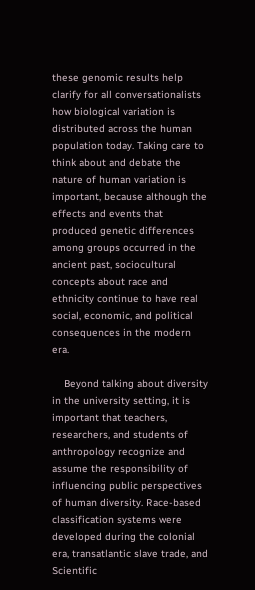these genomic results help clarify for all conversationalists how biological variation is distributed across the human population today. Taking care to think about and debate the nature of human variation is important, because although the effects and events that produced genetic differences among groups occurred in the ancient past, sociocultural concepts about race and ethnicity continue to have real social, economic, and political consequences in the modern era.

    Beyond talking about diversity in the university setting, it is important that teachers, researchers, and students of anthropology recognize and assume the responsibility of influencing public perspectives of human diversity. Race-based classification systems were developed during the colonial era, transatlantic slave trade, and Scientific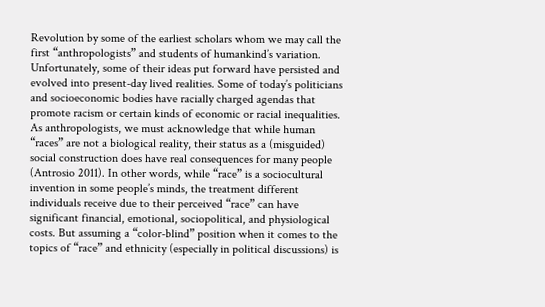Revolution by some of the earliest scholars whom we may call the first “anthropologists” and students of humankind’s variation. Unfortunately, some of their ideas put forward have persisted and evolved into present-day lived realities. Some of today’s politicians and socioeconomic bodies have racially charged agendas that promote racism or certain kinds of economic or racial inequalities. As anthropologists, we must acknowledge that while human “races” are not a biological reality, their status as a (misguided) social construction does have real consequences for many people (Antrosio 2011). In other words, while “race” is a sociocultural invention in some people’s minds, the treatment different individuals receive due to their perceived “race” can have significant financial, emotional, sociopolitical, and physiological costs. But assuming a “color-blind” position when it comes to the topics of “race” and ethnicity (especially in political discussions) is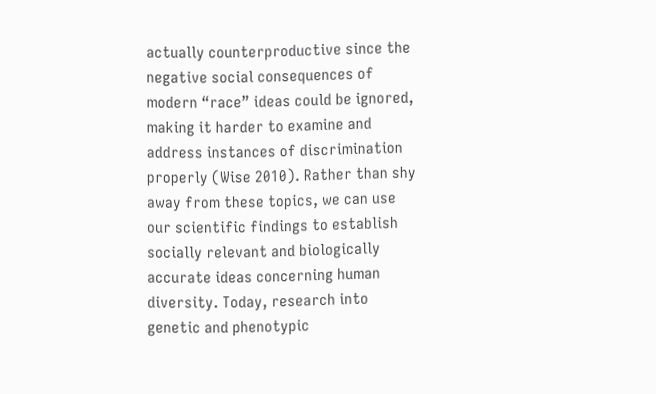actually counterproductive since the negative social consequences of modern “race” ideas could be ignored, making it harder to examine and address instances of discrimination properly (Wise 2010). Rather than shy away from these topics, we can use our scientific findings to establish socially relevant and biologically accurate ideas concerning human diversity. Today, research into genetic and phenotypic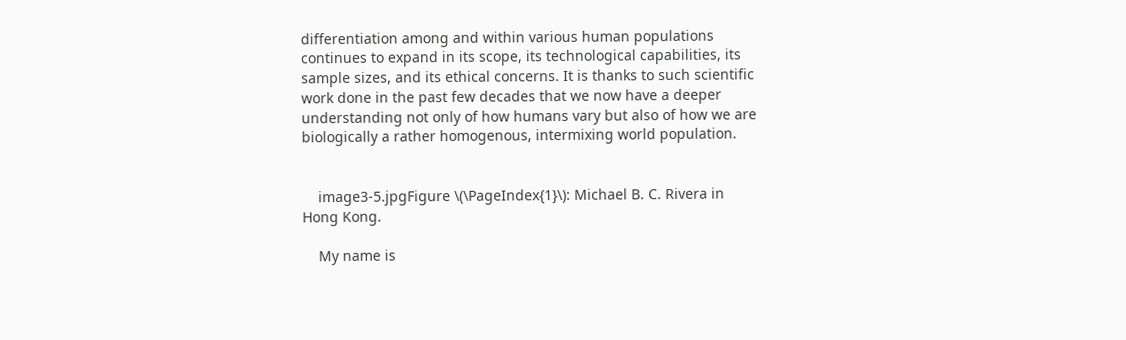differentiation among and within various human populations continues to expand in its scope, its technological capabilities, its sample sizes, and its ethical concerns. It is thanks to such scientific work done in the past few decades that we now have a deeper understanding not only of how humans vary but also of how we are biologically a rather homogenous, intermixing world population.


    image3-5.jpgFigure \(\PageIndex{1}\): Michael B. C. Rivera in Hong Kong.

    My name is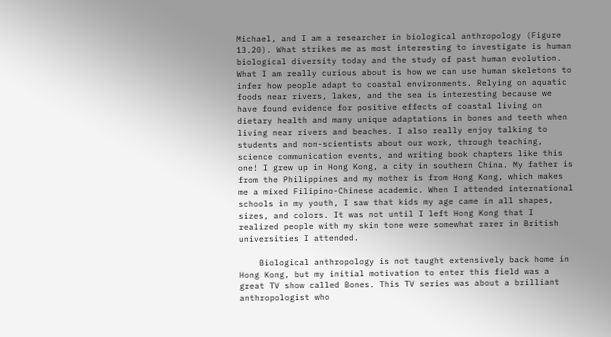Michael, and I am a researcher in biological anthropology (Figure 13.20). What strikes me as most interesting to investigate is human biological diversity today and the study of past human evolution. What I am really curious about is how we can use human skeletons to infer how people adapt to coastal environments. Relying on aquatic foods near rivers, lakes, and the sea is interesting because we have found evidence for positive effects of coastal living on dietary health and many unique adaptations in bones and teeth when living near rivers and beaches. I also really enjoy talking to students and non-scientists about our work, through teaching, science communication events, and writing book chapters like this one! I grew up in Hong Kong, a city in southern China. My father is from the Philippines and my mother is from Hong Kong, which makes me a mixed Filipino-Chinese academic. When I attended international schools in my youth, I saw that kids my age came in all shapes, sizes, and colors. It was not until I left Hong Kong that I realized people with my skin tone were somewhat rarer in British universities I attended.

    Biological anthropology is not taught extensively back home in Hong Kong, but my initial motivation to enter this field was a great TV show called Bones. This TV series was about a brilliant anthropologist who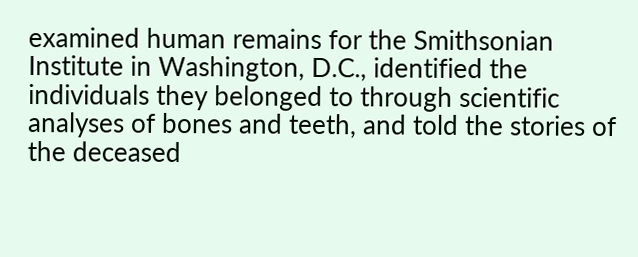examined human remains for the Smithsonian Institute in Washington, D.C., identified the individuals they belonged to through scientific analyses of bones and teeth, and told the stories of the deceased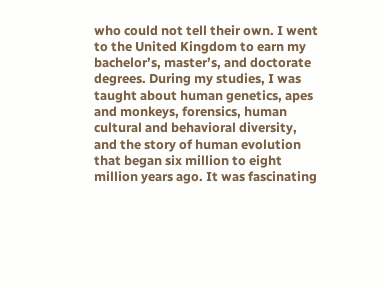who could not tell their own. I went to the United Kingdom to earn my bachelor’s, master’s, and doctorate degrees. During my studies, I was taught about human genetics, apes and monkeys, forensics, human cultural and behavioral diversity, and the story of human evolution that began six million to eight million years ago. It was fascinating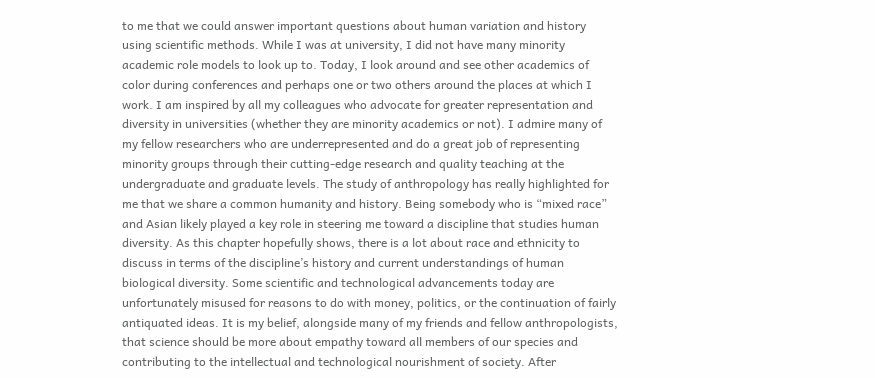to me that we could answer important questions about human variation and history using scientific methods. While I was at university, I did not have many minority academic role models to look up to. Today, I look around and see other academics of color during conferences and perhaps one or two others around the places at which I work. I am inspired by all my colleagues who advocate for greater representation and diversity in universities (whether they are minority academics or not). I admire many of my fellow researchers who are underrepresented and do a great job of representing minority groups through their cutting-edge research and quality teaching at the undergraduate and graduate levels. The study of anthropology has really highlighted for me that we share a common humanity and history. Being somebody who is “mixed race” and Asian likely played a key role in steering me toward a discipline that studies human diversity. As this chapter hopefully shows, there is a lot about race and ethnicity to discuss in terms of the discipline’s history and current understandings of human biological diversity. Some scientific and technological advancements today are unfortunately misused for reasons to do with money, politics, or the continuation of fairly antiquated ideas. It is my belief, alongside many of my friends and fellow anthropologists, that science should be more about empathy toward all members of our species and contributing to the intellectual and technological nourishment of society. After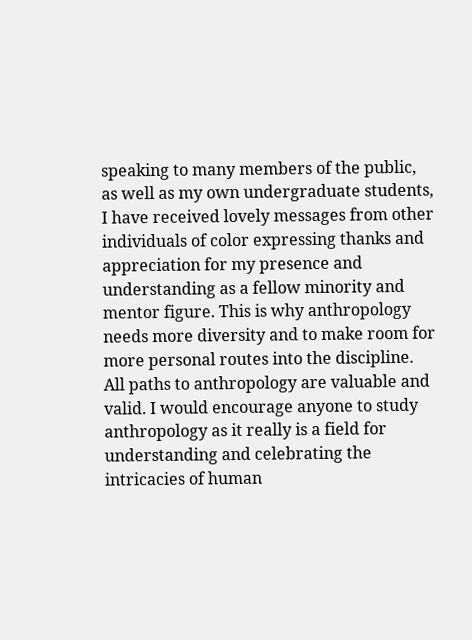speaking to many members of the public, as well as my own undergraduate students, I have received lovely messages from other individuals of color expressing thanks and appreciation for my presence and understanding as a fellow minority and mentor figure. This is why anthropology needs more diversity and to make room for more personal routes into the discipline. All paths to anthropology are valuable and valid. I would encourage anyone to study anthropology as it really is a field for understanding and celebrating the intricacies of human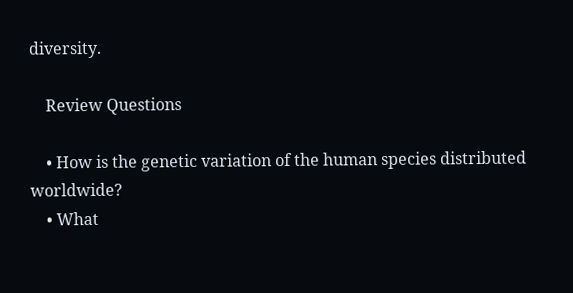diversity.

    Review Questions

    • How is the genetic variation of the human species distributed worldwide?
    • What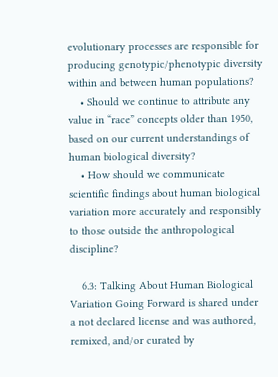evolutionary processes are responsible for producing genotypic/phenotypic diversity within and between human populations?
    • Should we continue to attribute any value in “race” concepts older than 1950, based on our current understandings of human biological diversity?
    • How should we communicate scientific findings about human biological variation more accurately and responsibly to those outside the anthropological discipline?

    6.3: Talking About Human Biological Variation Going Forward is shared under a not declared license and was authored, remixed, and/or curated by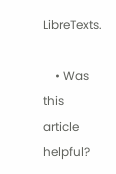LibreTexts.

    • Was this article helpful?